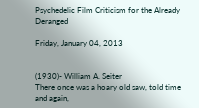Psychedelic Film Criticism for the Already Deranged

Friday, January 04, 2013


(1930)- William A. Seiter
There once was a hoary old saw, told time and again,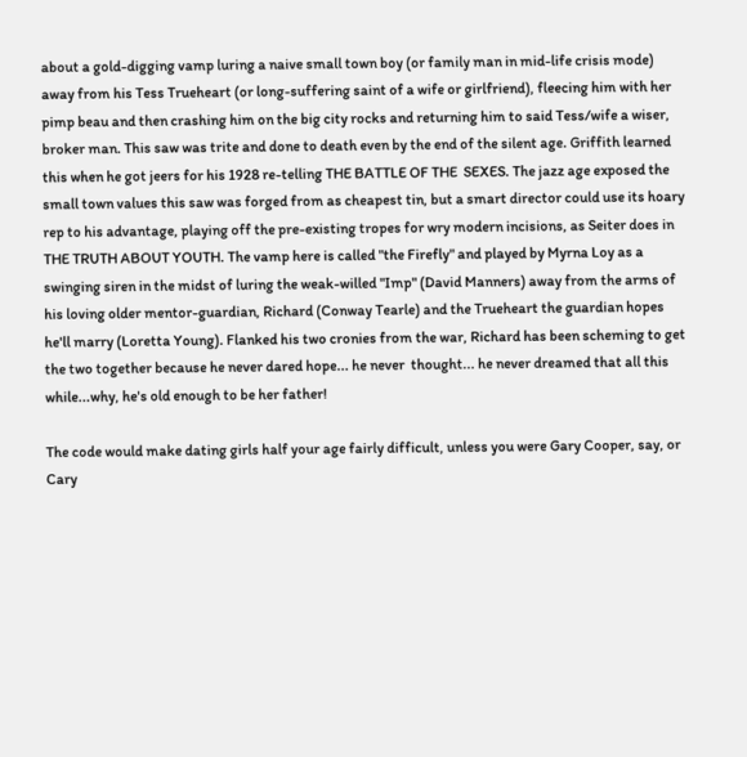about a gold-digging vamp luring a naive small town boy (or family man in mid-life crisis mode) away from his Tess Trueheart (or long-suffering saint of a wife or girlfriend), fleecing him with her pimp beau and then crashing him on the big city rocks and returning him to said Tess/wife a wiser, broker man. This saw was trite and done to death even by the end of the silent age. Griffith learned this when he got jeers for his 1928 re-telling THE BATTLE OF THE  SEXES. The jazz age exposed the small town values this saw was forged from as cheapest tin, but a smart director could use its hoary rep to his advantage, playing off the pre-existing tropes for wry modern incisions, as Seiter does in THE TRUTH ABOUT YOUTH. The vamp here is called "the Firefly" and played by Myrna Loy as a swinging siren in the midst of luring the weak-willed "Imp" (David Manners) away from the arms of his loving older mentor-guardian, Richard (Conway Tearle) and the Trueheart the guardian hopes he'll marry (Loretta Young). Flanked his two cronies from the war, Richard has been scheming to get the two together because he never dared hope... he never  thought... he never dreamed that all this while...why, he's old enough to be her father!

The code would make dating girls half your age fairly difficult, unless you were Gary Cooper, say, or Cary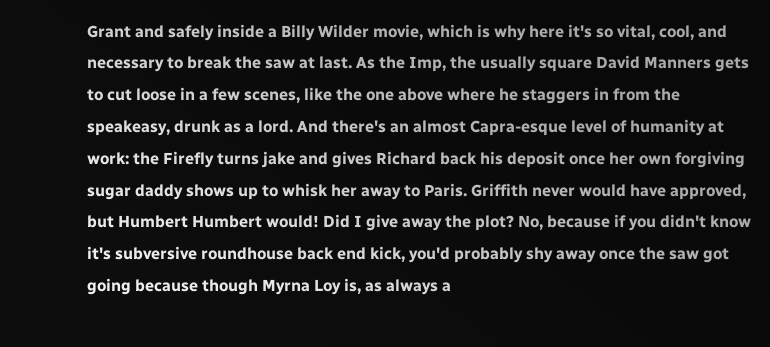Grant and safely inside a Billy Wilder movie, which is why here it's so vital, cool, and necessary to break the saw at last. As the Imp, the usually square David Manners gets to cut loose in a few scenes, like the one above where he staggers in from the speakeasy, drunk as a lord. And there's an almost Capra-esque level of humanity at work: the Firefly turns jake and gives Richard back his deposit once her own forgiving sugar daddy shows up to whisk her away to Paris. Griffith never would have approved, but Humbert Humbert would! Did I give away the plot? No, because if you didn't know it's subversive roundhouse back end kick, you'd probably shy away once the saw got going because though Myrna Loy is, as always a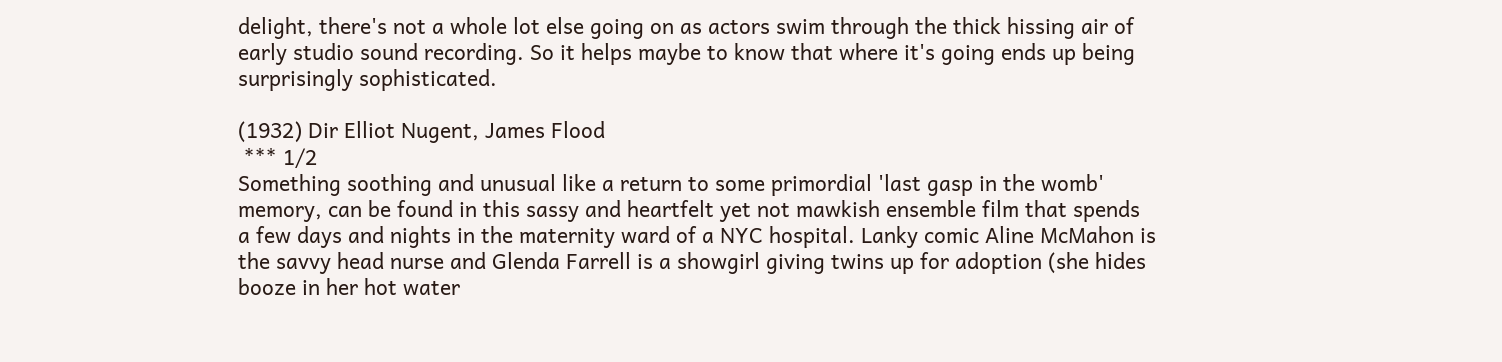delight, there's not a whole lot else going on as actors swim through the thick hissing air of early studio sound recording. So it helps maybe to know that where it's going ends up being surprisingly sophisticated.

(1932) Dir Elliot Nugent, James Flood
 *** 1/2
Something soothing and unusual like a return to some primordial 'last gasp in the womb' memory, can be found in this sassy and heartfelt yet not mawkish ensemble film that spends a few days and nights in the maternity ward of a NYC hospital. Lanky comic Aline McMahon is the savvy head nurse and Glenda Farrell is a showgirl giving twins up for adoption (she hides booze in her hot water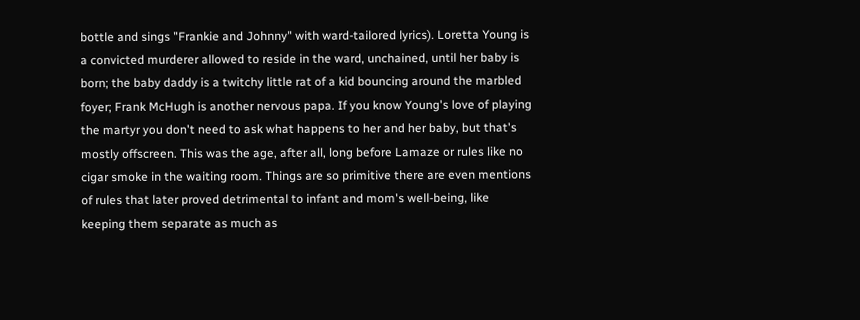bottle and sings "Frankie and Johnny" with ward-tailored lyrics). Loretta Young is a convicted murderer allowed to reside in the ward, unchained, until her baby is born; the baby daddy is a twitchy little rat of a kid bouncing around the marbled foyer; Frank McHugh is another nervous papa. If you know Young's love of playing the martyr you don't need to ask what happens to her and her baby, but that's mostly offscreen. This was the age, after all, long before Lamaze or rules like no cigar smoke in the waiting room. Things are so primitive there are even mentions of rules that later proved detrimental to infant and mom's well-being, like keeping them separate as much as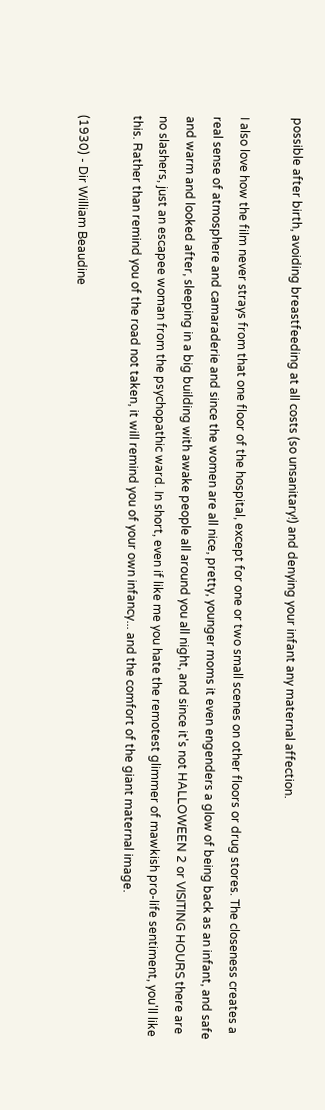possible after birth, avoiding breastfeeding at all costs (so unsanitary!) and denying your infant any maternal affection.

I also love how the film never strays from that one floor of the hospital, except for one or two small scenes on other floors or drug stores. The closeness creates a real sense of atmosphere and camaraderie and since the women are all nice, pretty, younger moms it even engenders a glow of being back as an infant, and safe and warm and looked after, sleeping in a big building with awake people all around you all night, and since it's not HALLOWEEN 2 or VISITING HOURS there are no slashers, just an escapee woman from the psychopathic ward. In short, even if like me you hate the remotest glimmer of mawkish pro-life sentiment, you'll like this. Rather than remind you of the road not taken, it will remind you of your own infancy... and the comfort of the giant maternal image.

(1930) - Dir William Beaudine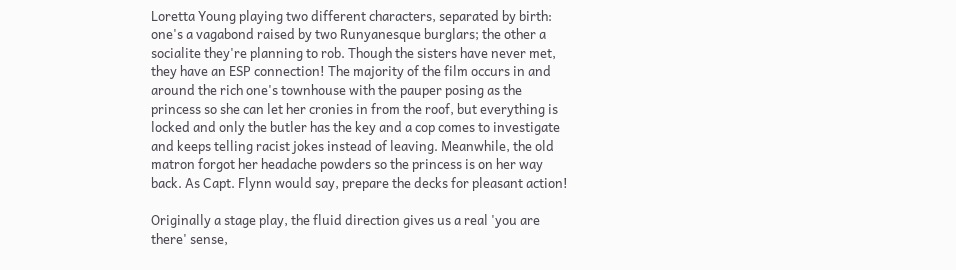Loretta Young playing two different characters, separated by birth: one's a vagabond raised by two Runyanesque burglars; the other a socialite they're planning to rob. Though the sisters have never met, they have an ESP connection! The majority of the film occurs in and around the rich one's townhouse with the pauper posing as the princess so she can let her cronies in from the roof, but everything is locked and only the butler has the key and a cop comes to investigate and keeps telling racist jokes instead of leaving. Meanwhile, the old matron forgot her headache powders so the princess is on her way back. As Capt. Flynn would say, prepare the decks for pleasant action!

Originally a stage play, the fluid direction gives us a real 'you are there' sense,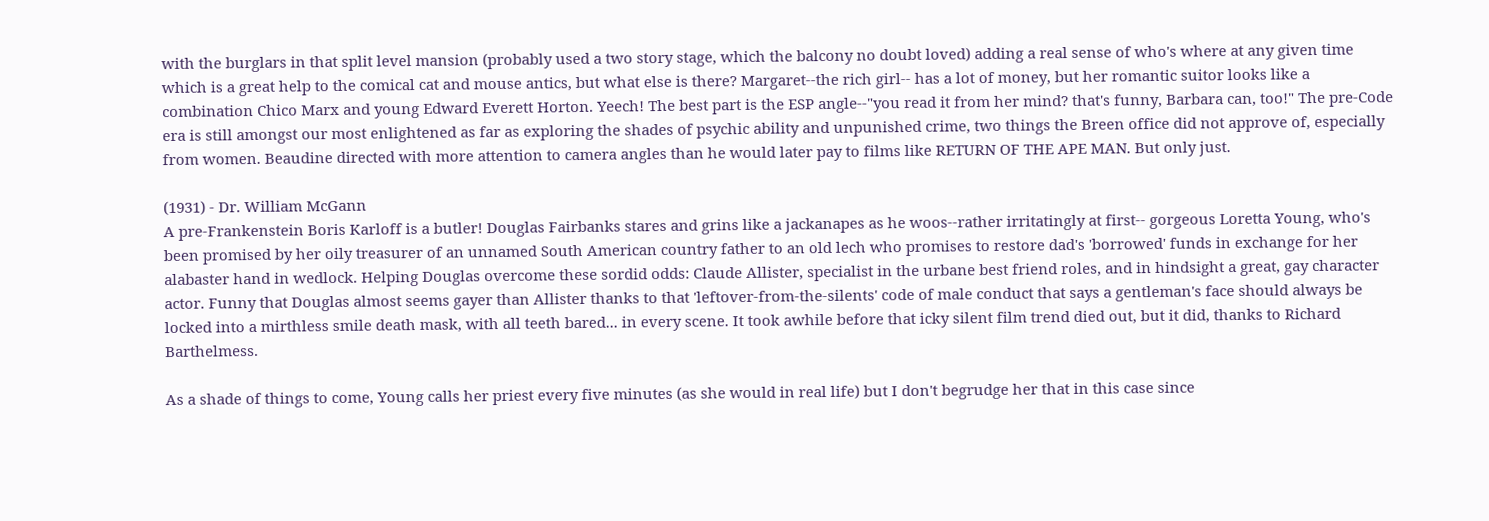with the burglars in that split level mansion (probably used a two story stage, which the balcony no doubt loved) adding a real sense of who's where at any given time which is a great help to the comical cat and mouse antics, but what else is there? Margaret--the rich girl-- has a lot of money, but her romantic suitor looks like a combination Chico Marx and young Edward Everett Horton. Yeech! The best part is the ESP angle--"you read it from her mind? that's funny, Barbara can, too!" The pre-Code era is still amongst our most enlightened as far as exploring the shades of psychic ability and unpunished crime, two things the Breen office did not approve of, especially from women. Beaudine directed with more attention to camera angles than he would later pay to films like RETURN OF THE APE MAN. But only just.

(1931) - Dr. William McGann
A pre-Frankenstein Boris Karloff is a butler! Douglas Fairbanks stares and grins like a jackanapes as he woos--rather irritatingly at first-- gorgeous Loretta Young, who's been promised by her oily treasurer of an unnamed South American country father to an old lech who promises to restore dad's 'borrowed' funds in exchange for her alabaster hand in wedlock. Helping Douglas overcome these sordid odds: Claude Allister, specialist in the urbane best friend roles, and in hindsight a great, gay character actor. Funny that Douglas almost seems gayer than Allister thanks to that 'leftover-from-the-silents' code of male conduct that says a gentleman's face should always be locked into a mirthless smile death mask, with all teeth bared... in every scene. It took awhile before that icky silent film trend died out, but it did, thanks to Richard Barthelmess.

As a shade of things to come, Young calls her priest every five minutes (as she would in real life) but I don't begrudge her that in this case since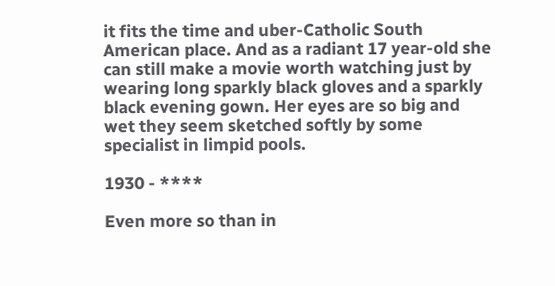it fits the time and uber-Catholic South American place. And as a radiant 17 year-old she can still make a movie worth watching just by wearing long sparkly black gloves and a sparkly black evening gown. Her eyes are so big and wet they seem sketched softly by some specialist in limpid pools.

1930 - ****

Even more so than in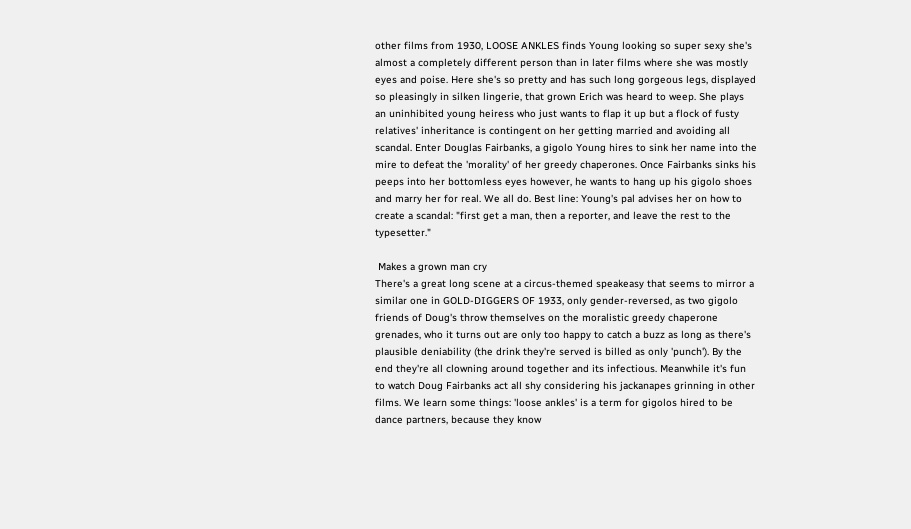other films from 1930, LOOSE ANKLES finds Young looking so super sexy she's almost a completely different person than in later films where she was mostly eyes and poise. Here she's so pretty and has such long gorgeous legs, displayed so pleasingly in silken lingerie, that grown Erich was heard to weep. She plays an uninhibited young heiress who just wants to flap it up but a flock of fusty relatives' inheritance is contingent on her getting married and avoiding all scandal. Enter Douglas Fairbanks, a gigolo Young hires to sink her name into the mire to defeat the 'morality' of her greedy chaperones. Once Fairbanks sinks his peeps into her bottomless eyes however, he wants to hang up his gigolo shoes and marry her for real. We all do. Best line: Young's pal advises her on how to create a scandal: "first get a man, then a reporter, and leave the rest to the typesetter."

 Makes a grown man cry
There's a great long scene at a circus-themed speakeasy that seems to mirror a similar one in GOLD-DIGGERS OF 1933, only gender-reversed, as two gigolo friends of Doug's throw themselves on the moralistic greedy chaperone grenades, who it turns out are only too happy to catch a buzz as long as there's plausible deniability (the drink they're served is billed as only 'punch'). By the end they're all clowning around together and its infectious. Meanwhile it's fun to watch Doug Fairbanks act all shy considering his jackanapes grinning in other films. We learn some things: 'loose ankles' is a term for gigolos hired to be dance partners, because they know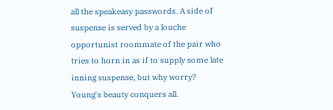all the speakeasy passwords. A side of suspense is served by a louche opportunist roommate of the pair who tries to horn in as if to supply some late inning suspense, but why worry? Young's beauty conquers all.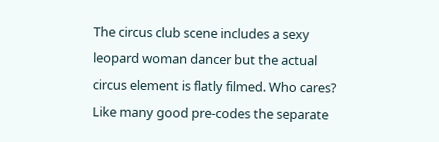The circus club scene includes a sexy leopard woman dancer but the actual circus element is flatly filmed. Who cares? Like many good pre-codes the separate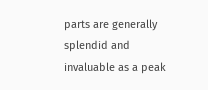parts are generally splendid and invaluable as a peak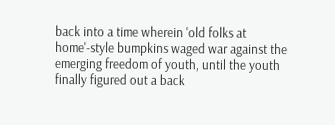back into a time wherein 'old folks at home'-style bumpkins waged war against the emerging freedom of youth, until the youth finally figured out a back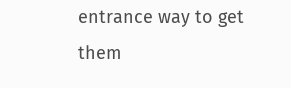entrance way to get them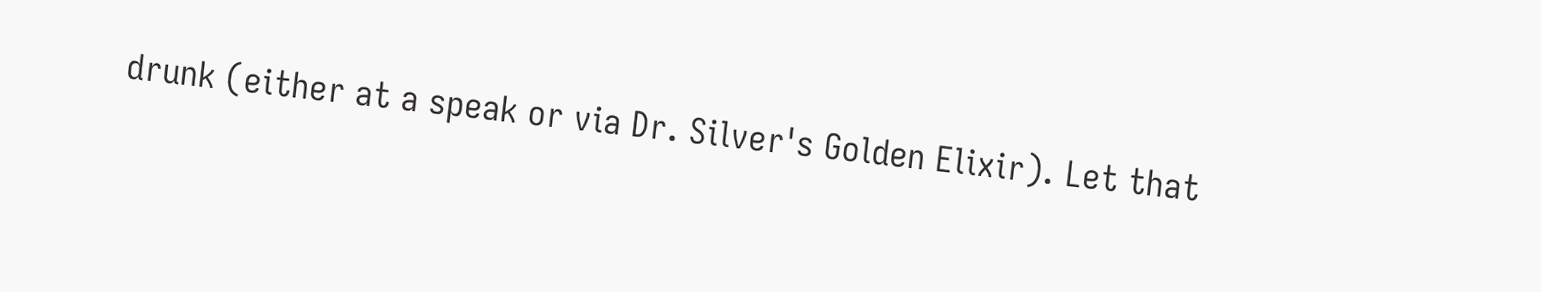drunk (either at a speak or via Dr. Silver's Golden Elixir). Let that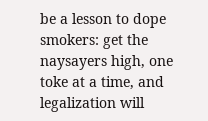be a lesson to dope smokers: get the naysayers high, one toke at a time, and legalization will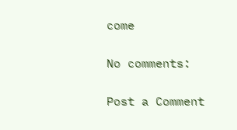come

No comments:

Post a Comment